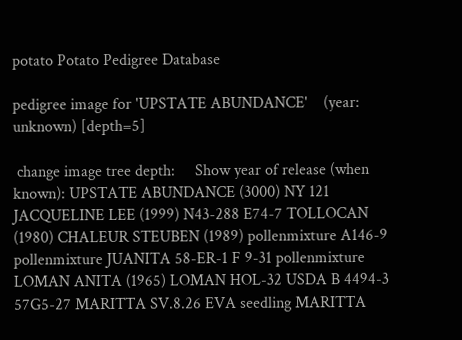potato Potato Pedigree Database

pedigree image for 'UPSTATE ABUNDANCE'    (year: unknown) [depth=5]

 change image tree depth:     Show year of release (when known): UPSTATE ABUNDANCE (3000) NY 121 JACQUELINE LEE (1999) N43-288 E74-7 TOLLOCAN (1980) CHALEUR STEUBEN (1989) pollenmixture A146-9 pollenmixture JUANITA 58-ER-1 F 9-31 pollenmixture LOMAN ANITA (1965) LOMAN HOL-32 USDA B 4494-3 57G5-27 MARITTA SV.8.26 EVA seedling MARITTA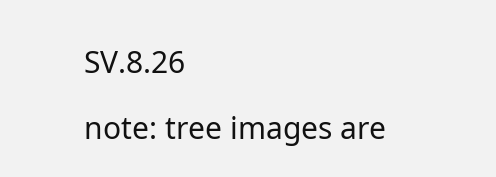SV.8.26

note: tree images are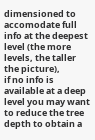dimensioned to accomodate full info at the deepest level (the more levels, the taller the picture),
if no info is available at a deep level you may want to reduce the tree depth to obtain a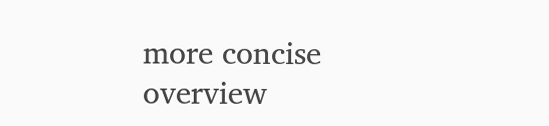more concise overview